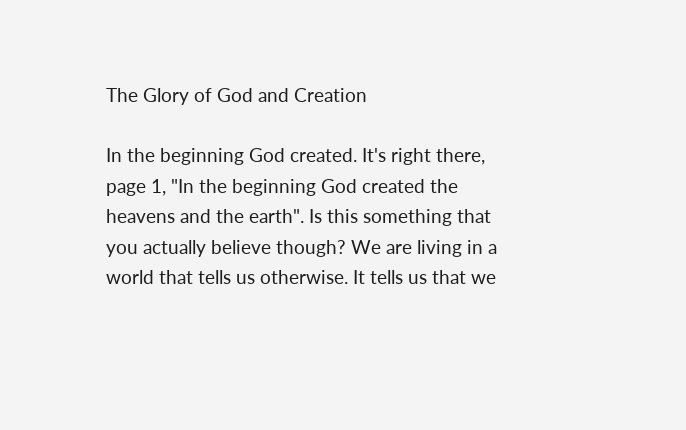The Glory of God and Creation

In the beginning God created. It's right there, page 1, "In the beginning God created the heavens and the earth". Is this something that you actually believe though? We are living in a world that tells us otherwise. It tells us that we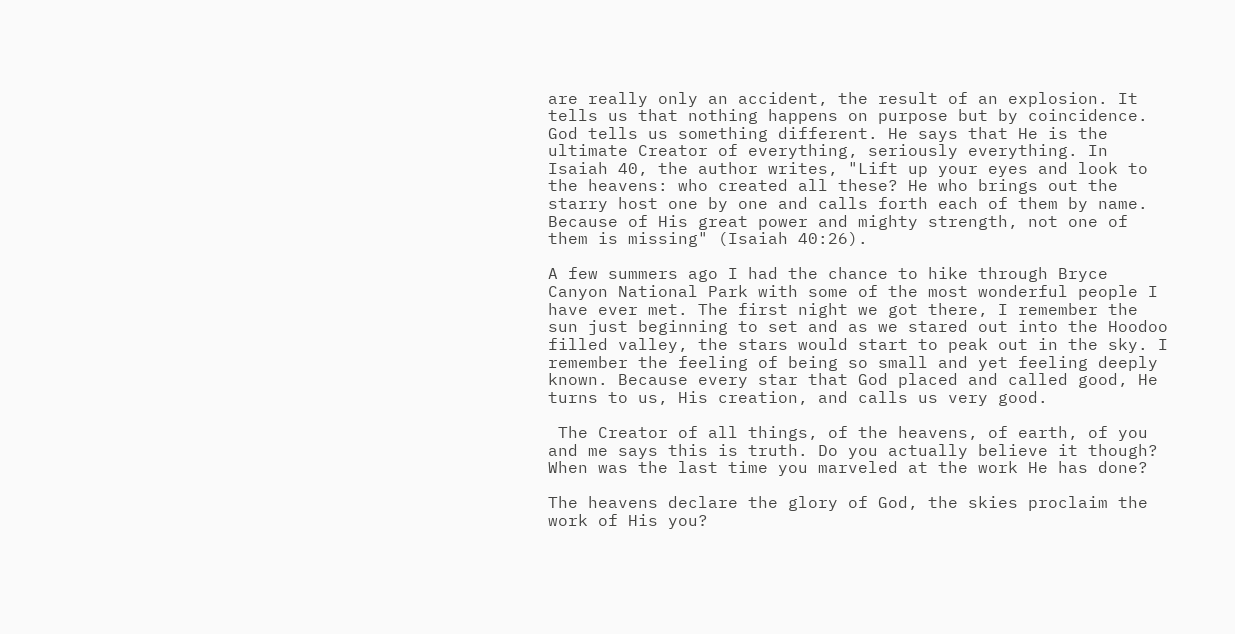are really only an accident, the result of an explosion. It tells us that nothing happens on purpose but by coincidence. God tells us something different. He says that He is the ultimate Creator of everything, seriously everything. In Isaiah 40, the author writes, "Lift up your eyes and look to the heavens: who created all these? He who brings out the starry host one by one and calls forth each of them by name. Because of His great power and mighty strength, not one of them is missing" (Isaiah 40:26).

A few summers ago I had the chance to hike through Bryce Canyon National Park with some of the most wonderful people I have ever met. The first night we got there, I remember the sun just beginning to set and as we stared out into the Hoodoo filled valley, the stars would start to peak out in the sky. I remember the feeling of being so small and yet feeling deeply known. Because every star that God placed and called good, He turns to us, His creation, and calls us very good.

 The Creator of all things, of the heavens, of earth, of you and me says this is truth. Do you actually believe it though? When was the last time you marveled at the work He has done?

The heavens declare the glory of God, the skies proclaim the work of His you?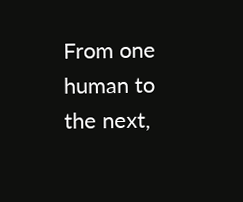From one human to the next,